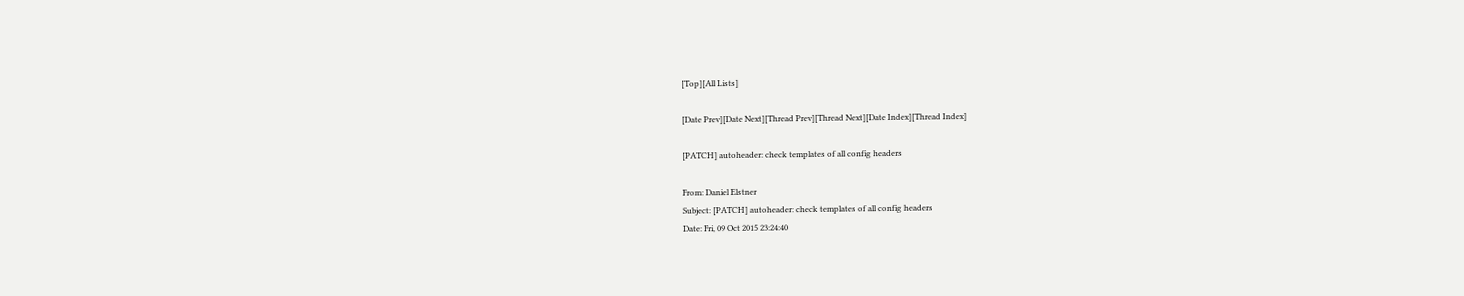[Top][All Lists]

[Date Prev][Date Next][Thread Prev][Thread Next][Date Index][Thread Index]

[PATCH] autoheader: check templates of all config headers

From: Daniel Elstner
Subject: [PATCH] autoheader: check templates of all config headers
Date: Fri, 09 Oct 2015 23:24:40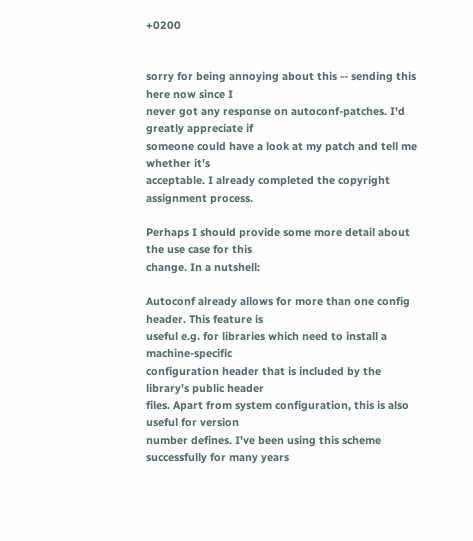+0200


sorry for being annoying about this -- sending this here now since I
never got any response on autoconf-patches. I'd greatly appreciate if
someone could have a look at my patch and tell me whether it's
acceptable. I already completed the copyright assignment process.

Perhaps I should provide some more detail about the use case for this
change. In a nutshell:

Autoconf already allows for more than one config header. This feature is
useful e.g. for libraries which need to install a machine-specific
configuration header that is included by the library's public header
files. Apart from system configuration, this is also useful for version
number defines. I've been using this scheme successfully for many years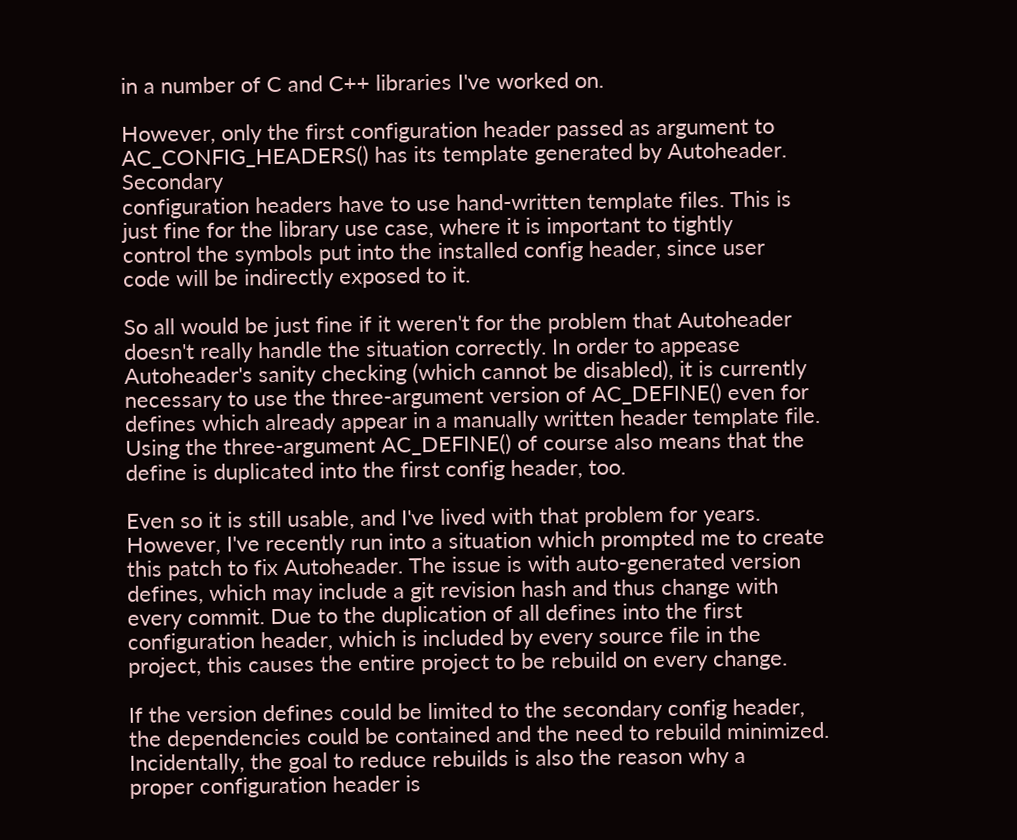in a number of C and C++ libraries I've worked on.

However, only the first configuration header passed as argument to
AC_CONFIG_HEADERS() has its template generated by Autoheader. Secondary
configuration headers have to use hand-written template files. This is
just fine for the library use case, where it is important to tightly
control the symbols put into the installed config header, since user
code will be indirectly exposed to it.

So all would be just fine if it weren't for the problem that Autoheader
doesn't really handle the situation correctly. In order to appease
Autoheader's sanity checking (which cannot be disabled), it is currently
necessary to use the three-argument version of AC_DEFINE() even for
defines which already appear in a manually written header template file.
Using the three-argument AC_DEFINE() of course also means that the
define is duplicated into the first config header, too.

Even so it is still usable, and I've lived with that problem for years.
However, I've recently run into a situation which prompted me to create
this patch to fix Autoheader. The issue is with auto-generated version
defines, which may include a git revision hash and thus change with
every commit. Due to the duplication of all defines into the first
configuration header, which is included by every source file in the
project, this causes the entire project to be rebuild on every change.

If the version defines could be limited to the secondary config header,
the dependencies could be contained and the need to rebuild minimized.
Incidentally, the goal to reduce rebuilds is also the reason why a
proper configuration header is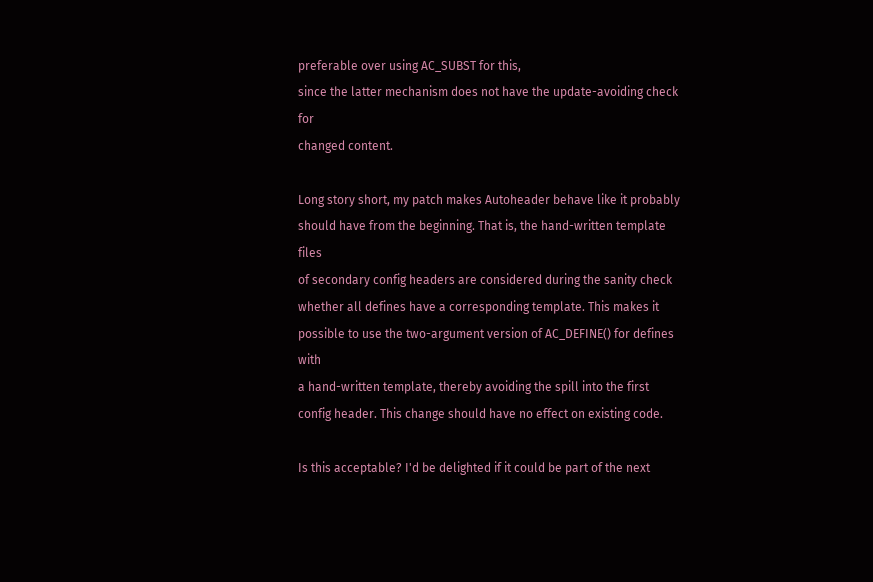preferable over using AC_SUBST for this,
since the latter mechanism does not have the update-avoiding check for
changed content.

Long story short, my patch makes Autoheader behave like it probably
should have from the beginning. That is, the hand-written template files
of secondary config headers are considered during the sanity check
whether all defines have a corresponding template. This makes it
possible to use the two-argument version of AC_DEFINE() for defines with
a hand-written template, thereby avoiding the spill into the first
config header. This change should have no effect on existing code.

Is this acceptable? I'd be delighted if it could be part of the next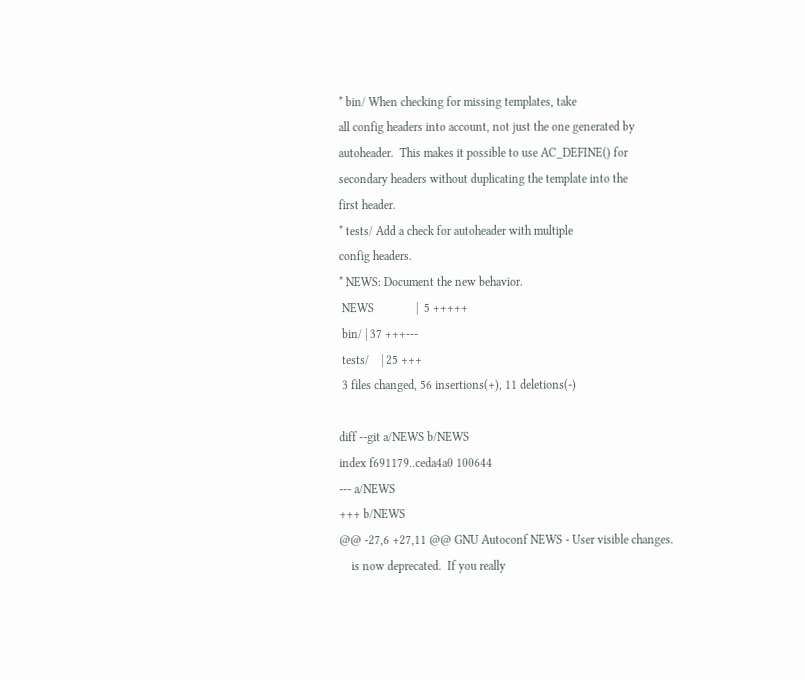* bin/ When checking for missing templates, take
all config headers into account, not just the one generated by
autoheader.  This makes it possible to use AC_DEFINE() for
secondary headers without duplicating the template into the
first header.
* tests/ Add a check for autoheader with multiple
config headers.
* NEWS: Document the new behavior.
 NEWS              |  5 +++++
 bin/ | 37 +++---
 tests/    | 25 +++
 3 files changed, 56 insertions(+), 11 deletions(-)

diff --git a/NEWS b/NEWS
index f691179..ceda4a0 100644
--- a/NEWS
+++ b/NEWS
@@ -27,6 +27,11 @@ GNU Autoconf NEWS - User visible changes.
    is now deprecated.  If you really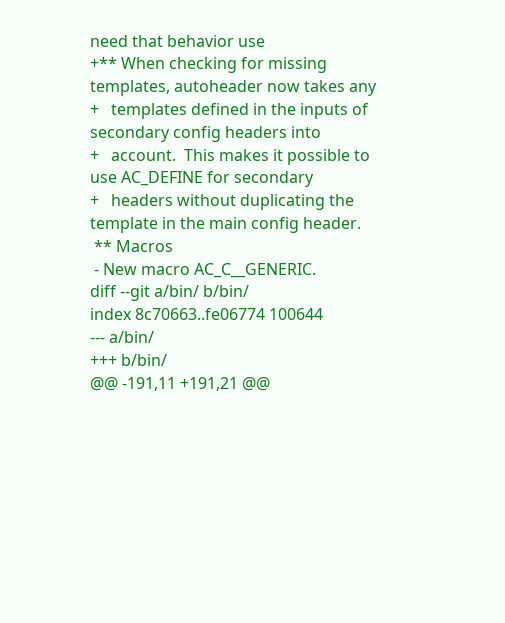need that behavior use
+** When checking for missing templates, autoheader now takes any
+   templates defined in the inputs of secondary config headers into
+   account.  This makes it possible to use AC_DEFINE for secondary
+   headers without duplicating the template in the main config header.
 ** Macros
 - New macro AC_C__GENERIC.
diff --git a/bin/ b/bin/
index 8c70663..fe06774 100644
--- a/bin/
+++ b/bin/
@@ -191,11 +191,21 @@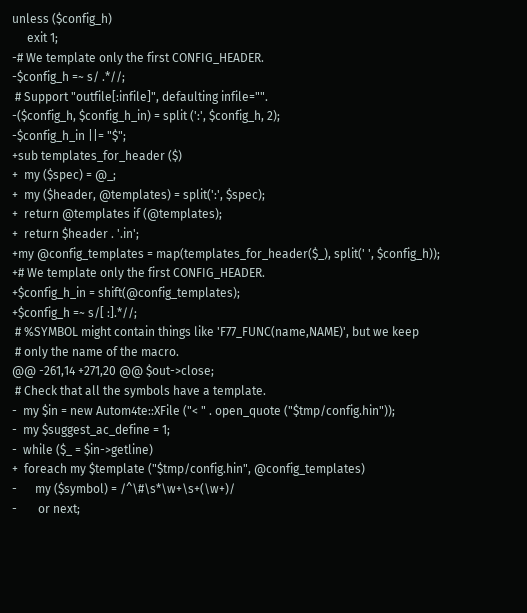unless ($config_h)
     exit 1;
-# We template only the first CONFIG_HEADER.
-$config_h =~ s/ .*//;
 # Support "outfile[:infile]", defaulting infile="".
-($config_h, $config_h_in) = split (':', $config_h, 2);
-$config_h_in ||= "$";
+sub templates_for_header ($)
+  my ($spec) = @_;
+  my ($header, @templates) = split(':', $spec);
+  return @templates if (@templates);
+  return $header . '.in';
+my @config_templates = map(templates_for_header($_), split(' ', $config_h));
+# We template only the first CONFIG_HEADER.
+$config_h_in = shift(@config_templates);
+$config_h =~ s/[ :].*//;
 # %SYMBOL might contain things like 'F77_FUNC(name,NAME)', but we keep
 # only the name of the macro.
@@ -261,14 +271,20 @@ $out->close;
 # Check that all the symbols have a template.
-  my $in = new Autom4te::XFile ("< " . open_quote ("$tmp/config.hin"));
-  my $suggest_ac_define = 1;
-  while ($_ = $in->getline)
+  foreach my $template ("$tmp/config.hin", @config_templates)
-      my ($symbol) = /^\#\s*\w+\s+(\w+)/
-       or next;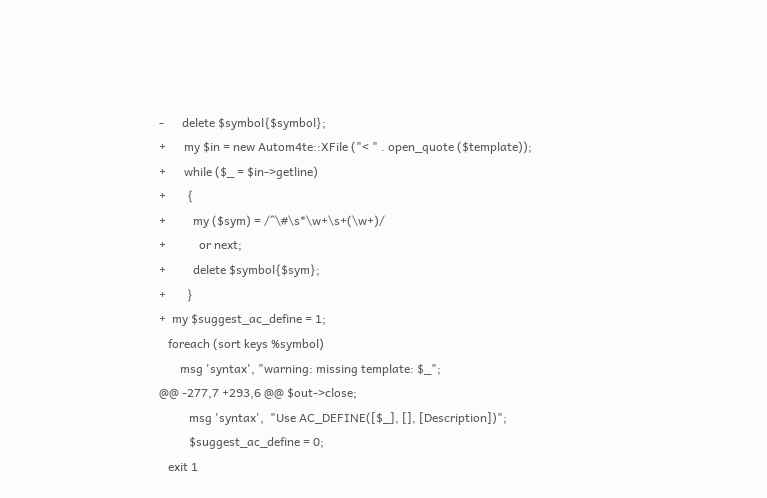-      delete $symbol{$symbol};
+      my $in = new Autom4te::XFile ("< " . open_quote ($template));
+      while ($_ = $in->getline)
+       {
+         my ($sym) = /^\#\s*\w+\s+(\w+)/
+           or next;
+         delete $symbol{$sym};
+       }
+  my $suggest_ac_define = 1;
   foreach (sort keys %symbol)
       msg 'syntax', "warning: missing template: $_";
@@ -277,7 +293,6 @@ $out->close;
          msg 'syntax',  "Use AC_DEFINE([$_], [], [Description])";
          $suggest_ac_define = 0;
   exit 1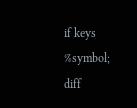if keys %symbol;
diff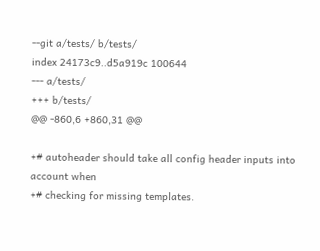--git a/tests/ b/tests/
index 24173c9..d5a919c 100644
--- a/tests/
+++ b/tests/
@@ -860,6 +860,31 @@

+# autoheader should take all config header inputs into account when
+# checking for missing templates.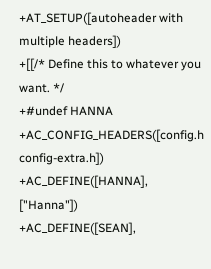+AT_SETUP([autoheader with multiple headers])
+[[/* Define this to whatever you want. */
+#undef HANNA
+AC_CONFIG_HEADERS([config.h config-extra.h])
+AC_DEFINE([HANNA], ["Hanna"])
+AC_DEFINE([SEAN],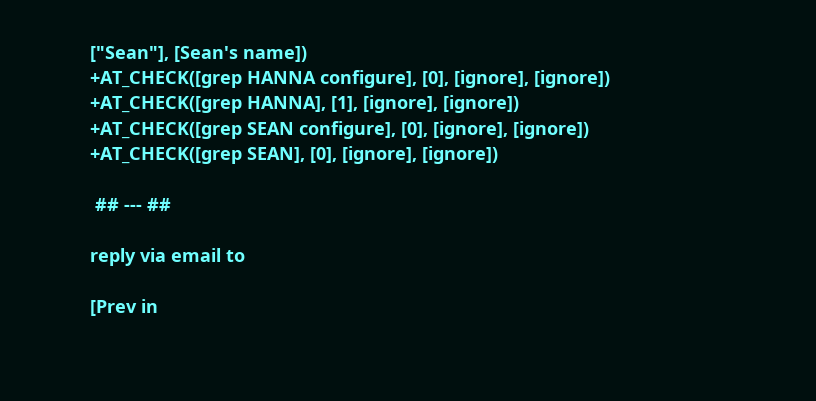["Sean"], [Sean's name])
+AT_CHECK([grep HANNA configure], [0], [ignore], [ignore])
+AT_CHECK([grep HANNA], [1], [ignore], [ignore])
+AT_CHECK([grep SEAN configure], [0], [ignore], [ignore])
+AT_CHECK([grep SEAN], [0], [ignore], [ignore])

 ## --- ##

reply via email to

[Prev in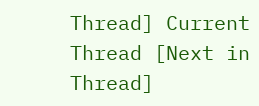Thread] Current Thread [Next in Thread]